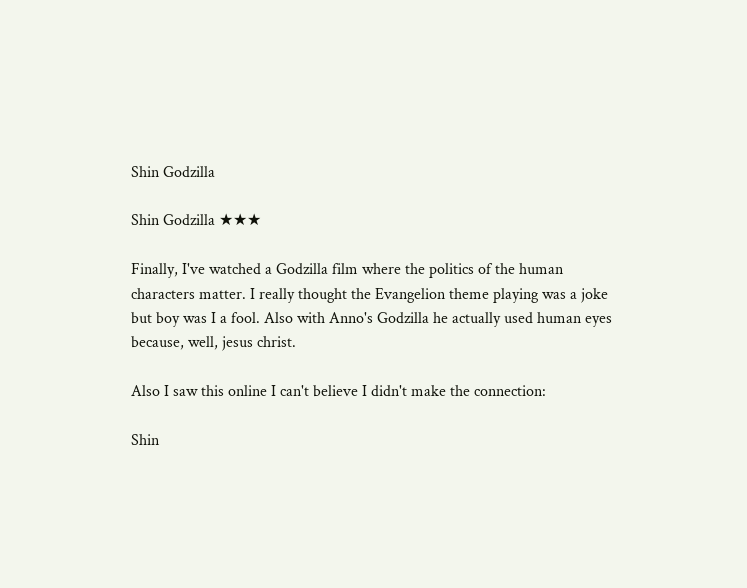Shin Godzilla

Shin Godzilla ★★★

Finally, I've watched a Godzilla film where the politics of the human characters matter. I really thought the Evangelion theme playing was a joke but boy was I a fool. Also with Anno's Godzilla he actually used human eyes because, well, jesus christ.

Also I saw this online I can't believe I didn't make the connection:

Shin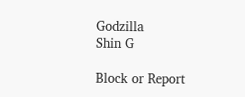Godzilla
Shin G

Block or Report